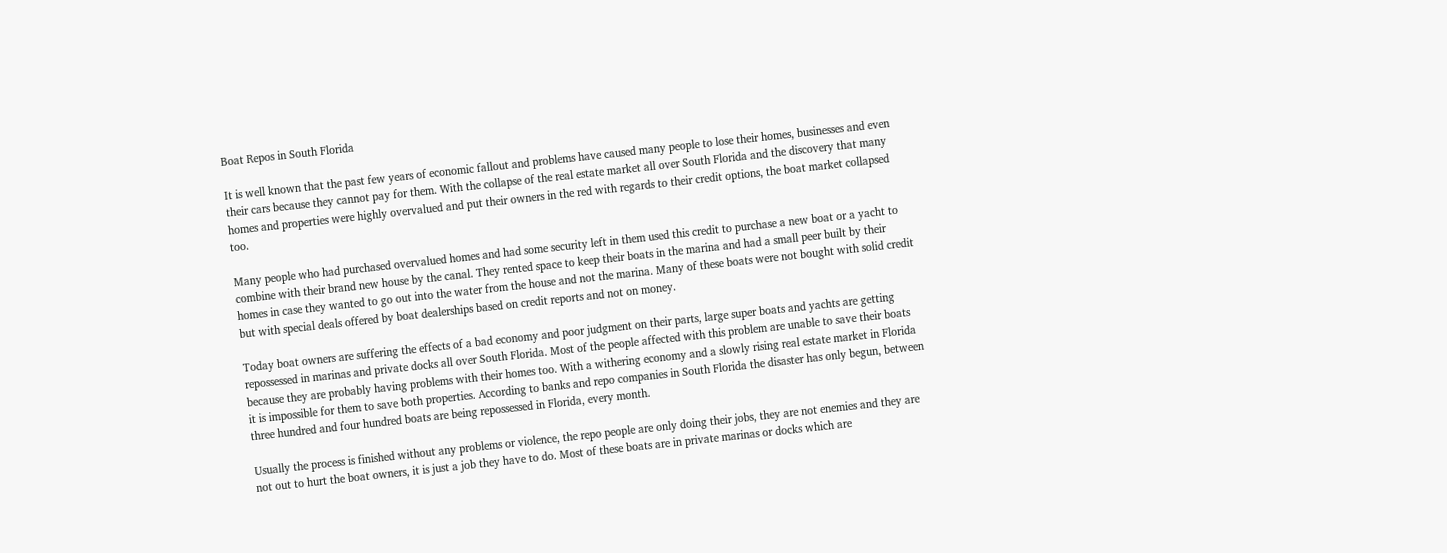Boat Repos in South Florida

It is well known that the past few years of economic fallout and problems have caused many people to lose their homes, businesses and even their cars because they cannot pay for them. With the collapse of the real estate market all over South Florida and the discovery that many homes and properties were highly overvalued and put their owners in the red with regards to their credit options, the boat market collapsed too.

Many people who had purchased overvalued homes and had some security left in them used this credit to purchase a new boat or a yacht to combine with their brand new house by the canal. They rented space to keep their boats in the marina and had a small peer built by their homes in case they wanted to go out into the water from the house and not the marina. Many of these boats were not bought with solid credit but with special deals offered by boat dealerships based on credit reports and not on money.

Today boat owners are suffering the effects of a bad economy and poor judgment on their parts, large super boats and yachts are getting repossessed in marinas and private docks all over South Florida. Most of the people affected with this problem are unable to save their boats because they are probably having problems with their homes too. With a withering economy and a slowly rising real estate market in Florida it is impossible for them to save both properties. According to banks and repo companies in South Florida the disaster has only begun, between three hundred and four hundred boats are being repossessed in Florida, every month.

Usually the process is finished without any problems or violence, the repo people are only doing their jobs, they are not enemies and they are not out to hurt the boat owners, it is just a job they have to do. Most of these boats are in private marinas or docks which are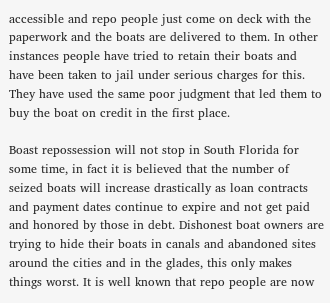accessible and repo people just come on deck with the paperwork and the boats are delivered to them. In other instances people have tried to retain their boats and have been taken to jail under serious charges for this. They have used the same poor judgment that led them to buy the boat on credit in the first place.

Boast repossession will not stop in South Florida for some time, in fact it is believed that the number of seized boats will increase drastically as loan contracts and payment dates continue to expire and not get paid and honored by those in debt. Dishonest boat owners are trying to hide their boats in canals and abandoned sites around the cities and in the glades, this only makes things worst. It is well known that repo people are now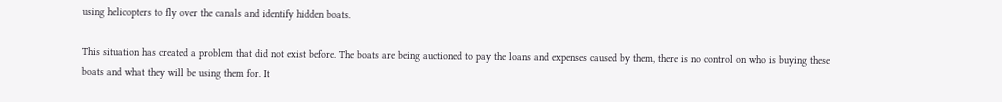using helicopters to fly over the canals and identify hidden boats.

This situation has created a problem that did not exist before. The boats are being auctioned to pay the loans and expenses caused by them, there is no control on who is buying these boats and what they will be using them for. It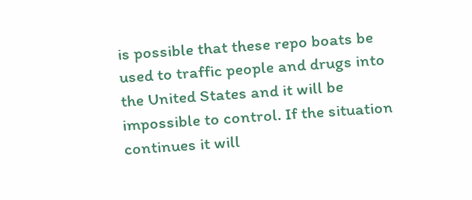is possible that these repo boats be used to traffic people and drugs into the United States and it will be impossible to control. If the situation continues it will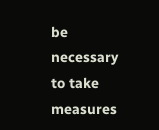be necessary to take measures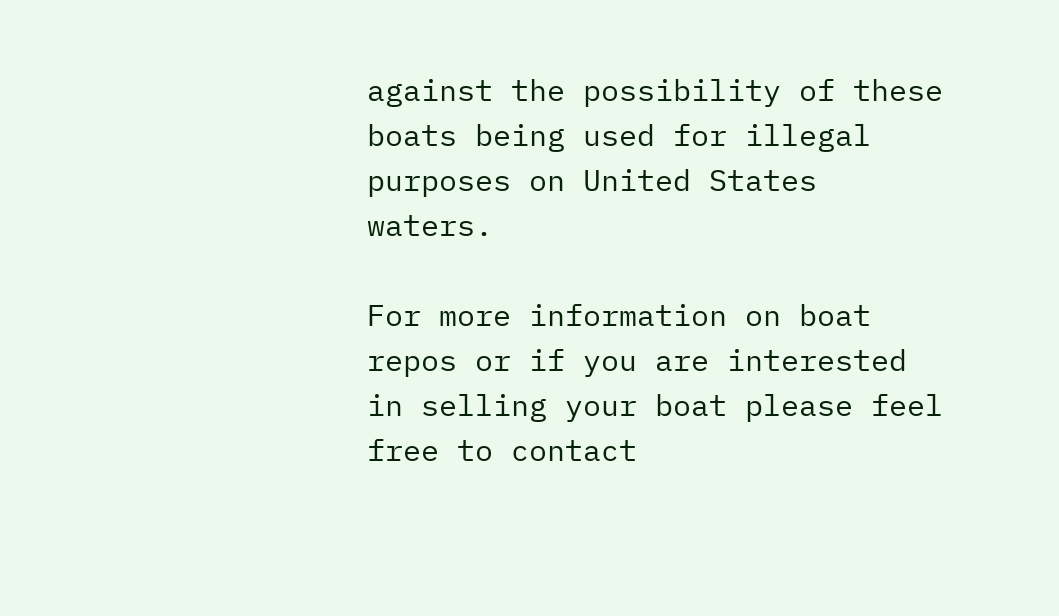against the possibility of these boats being used for illegal purposes on United States waters.

For more information on boat repos or if you are interested in selling your boat please feel free to contact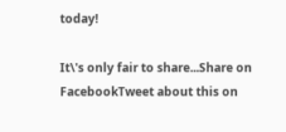today!

It\'s only fair to share...Share on FacebookTweet about this on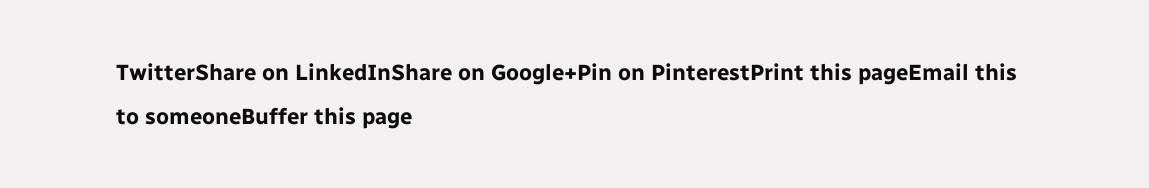TwitterShare on LinkedInShare on Google+Pin on PinterestPrint this pageEmail this to someoneBuffer this page